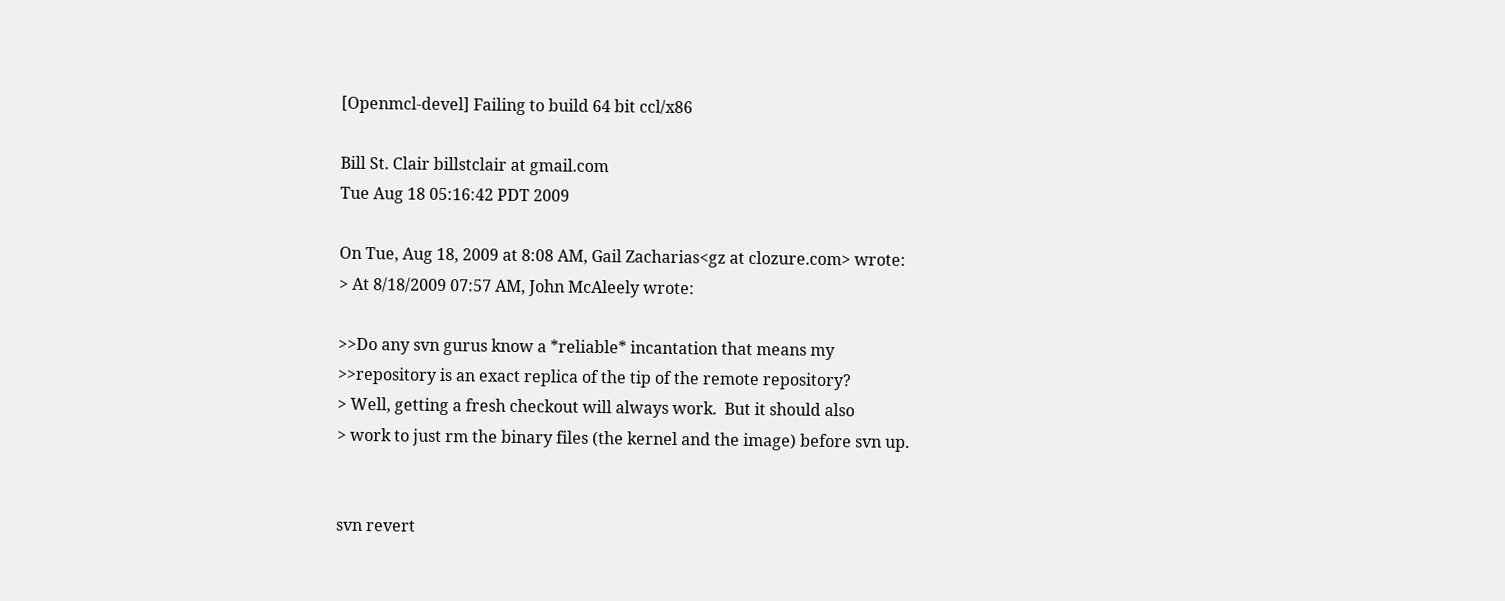[Openmcl-devel] Failing to build 64 bit ccl/x86

Bill St. Clair billstclair at gmail.com
Tue Aug 18 05:16:42 PDT 2009

On Tue, Aug 18, 2009 at 8:08 AM, Gail Zacharias<gz at clozure.com> wrote:
> At 8/18/2009 07:57 AM, John McAleely wrote:

>>Do any svn gurus know a *reliable* incantation that means my
>>repository is an exact replica of the tip of the remote repository?
> Well, getting a fresh checkout will always work.  But it should also
> work to just rm the binary files (the kernel and the image) before svn up.


svn revert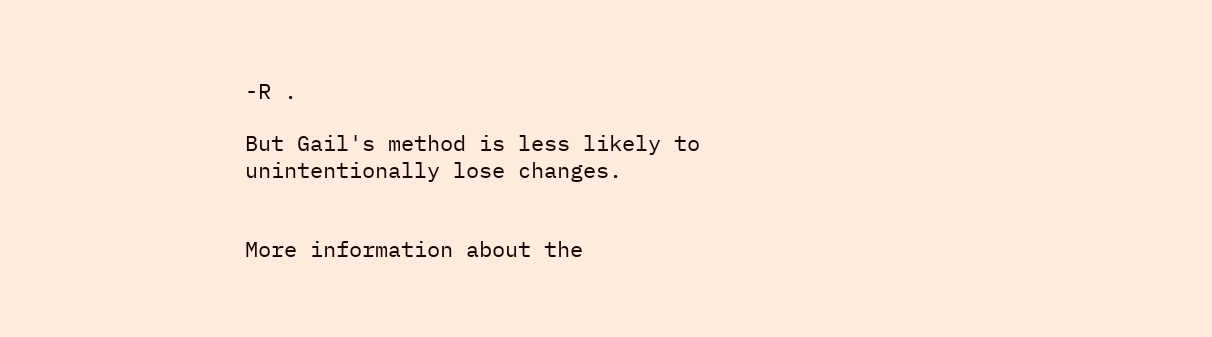-R .

But Gail's method is less likely to unintentionally lose changes.


More information about the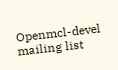Openmcl-devel mailing list